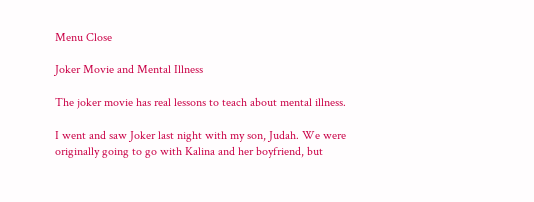Menu Close

Joker Movie and Mental Illness

The joker movie has real lessons to teach about mental illness.

I went and saw Joker last night with my son, Judah. We were originally going to go with Kalina and her boyfriend, but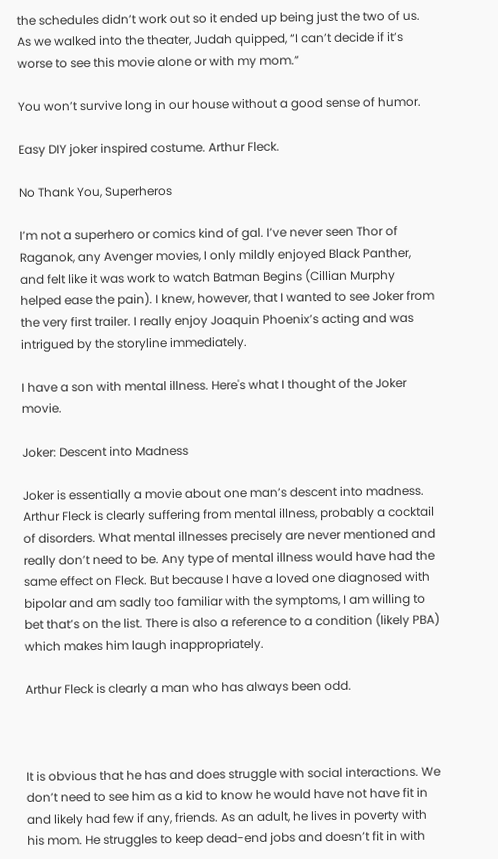the schedules didn’t work out so it ended up being just the two of us. As we walked into the theater, Judah quipped, “I can’t decide if it’s worse to see this movie alone or with my mom.”

You won’t survive long in our house without a good sense of humor.

Easy DIY joker inspired costume. Arthur Fleck.

No Thank You, Superheros

I’m not a superhero or comics kind of gal. I’ve never seen Thor of Raganok, any Avenger movies, I only mildly enjoyed Black Panther, and felt like it was work to watch Batman Begins (Cillian Murphy helped ease the pain). I knew, however, that I wanted to see Joker from the very first trailer. I really enjoy Joaquin Phoenix’s acting and was intrigued by the storyline immediately.

I have a son with mental illness. Here's what I thought of the Joker movie.

Joker: Descent into Madness

Joker is essentially a movie about one man’s descent into madness. Arthur Fleck is clearly suffering from mental illness, probably a cocktail of disorders. What mental illnesses precisely are never mentioned and really don’t need to be. Any type of mental illness would have had the same effect on Fleck. But because I have a loved one diagnosed with bipolar and am sadly too familiar with the symptoms, I am willing to bet that’s on the list. There is also a reference to a condition (likely PBA) which makes him laugh inappropriately.

Arthur Fleck is clearly a man who has always been odd.



It is obvious that he has and does struggle with social interactions. We don’t need to see him as a kid to know he would have not have fit in and likely had few if any, friends. As an adult, he lives in poverty with his mom. He struggles to keep dead-end jobs and doesn’t fit in with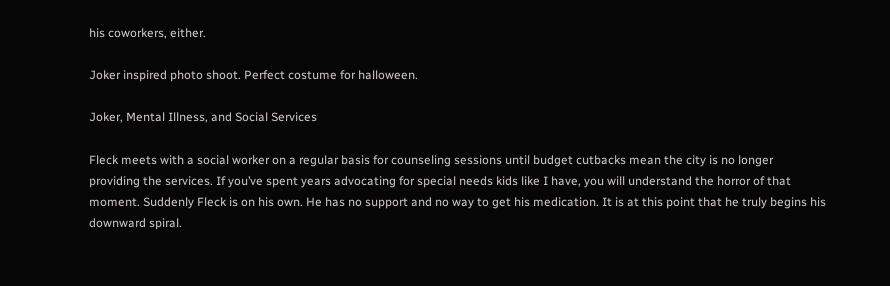his coworkers, either.

Joker inspired photo shoot. Perfect costume for halloween.

Joker, Mental Illness, and Social Services

Fleck meets with a social worker on a regular basis for counseling sessions until budget cutbacks mean the city is no longer providing the services. If you’ve spent years advocating for special needs kids like I have, you will understand the horror of that moment. Suddenly Fleck is on his own. He has no support and no way to get his medication. It is at this point that he truly begins his downward spiral.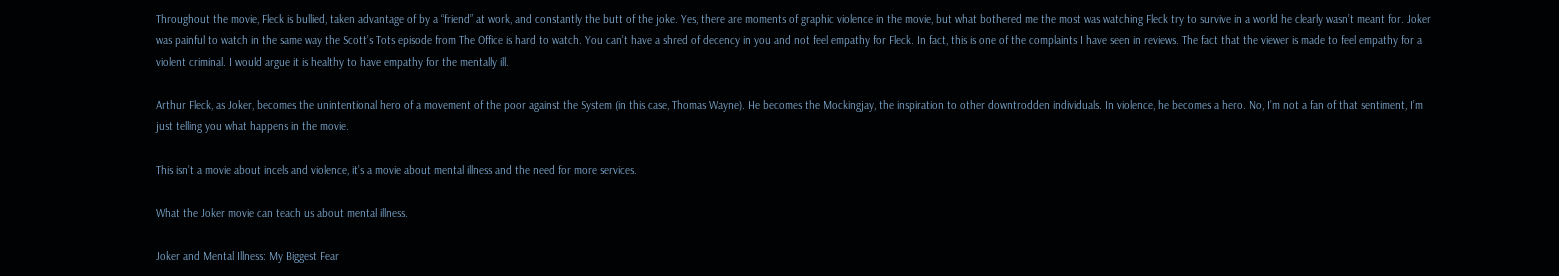Throughout the movie, Fleck is bullied, taken advantage of by a “friend” at work, and constantly the butt of the joke. Yes, there are moments of graphic violence in the movie, but what bothered me the most was watching Fleck try to survive in a world he clearly wasn’t meant for. Joker was painful to watch in the same way the Scott’s Tots episode from The Office is hard to watch. You can’t have a shred of decency in you and not feel empathy for Fleck. In fact, this is one of the complaints I have seen in reviews. The fact that the viewer is made to feel empathy for a violent criminal. I would argue it is healthy to have empathy for the mentally ill.

Arthur Fleck, as Joker, becomes the unintentional hero of a movement of the poor against the System (in this case, Thomas Wayne). He becomes the Mockingjay, the inspiration to other downtrodden individuals. In violence, he becomes a hero. No, I’m not a fan of that sentiment, I’m just telling you what happens in the movie.

This isn’t a movie about incels and violence, it’s a movie about mental illness and the need for more services.

What the Joker movie can teach us about mental illness.

Joker and Mental Illness: My Biggest Fear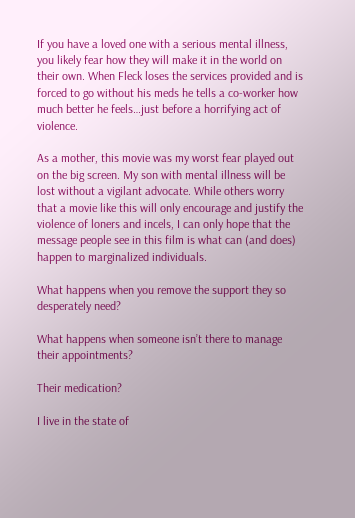If you have a loved one with a serious mental illness, you likely fear how they will make it in the world on their own. When Fleck loses the services provided and is forced to go without his meds he tells a co-worker how much better he feels…just before a horrifying act of violence.

As a mother, this movie was my worst fear played out on the big screen. My son with mental illness will be lost without a vigilant advocate. While others worry that a movie like this will only encourage and justify the violence of loners and incels, I can only hope that the message people see in this film is what can (and does) happen to marginalized individuals.

What happens when you remove the support they so desperately need?

What happens when someone isn’t there to manage their appointments?

Their medication?

I live in the state of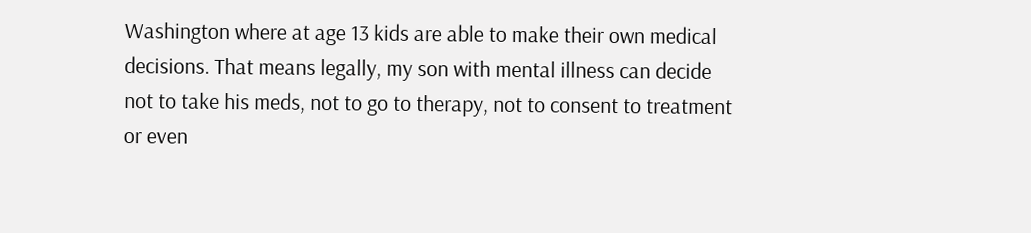Washington where at age 13 kids are able to make their own medical decisions. That means legally, my son with mental illness can decide not to take his meds, not to go to therapy, not to consent to treatment or even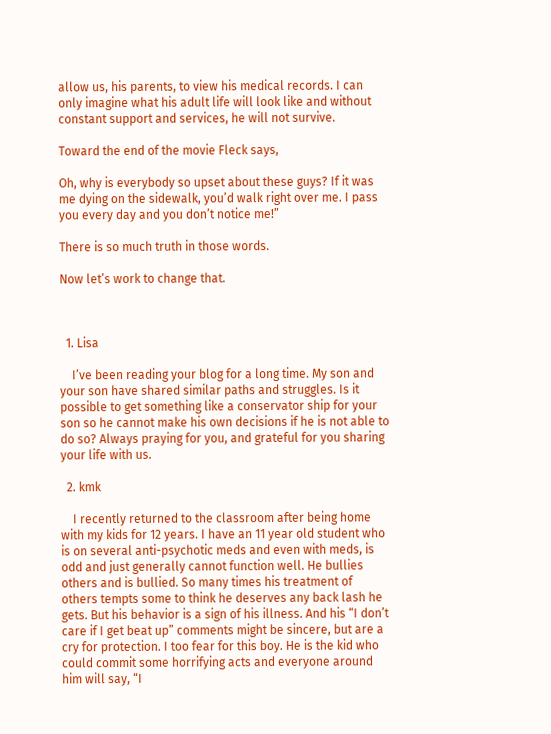allow us, his parents, to view his medical records. I can only imagine what his adult life will look like and without constant support and services, he will not survive.

Toward the end of the movie Fleck says,

Oh, why is everybody so upset about these guys? If it was me dying on the sidewalk, you’d walk right over me. I pass you every day and you don’t notice me!”

There is so much truth in those words.

Now let’s work to change that.



  1. Lisa

    I’ve been reading your blog for a long time. My son and your son have shared similar paths and struggles. Is it possible to get something like a conservator ship for your son so he cannot make his own decisions if he is not able to do so? Always praying for you, and grateful for you sharing your life with us.

  2. kmk

    I recently returned to the classroom after being home with my kids for 12 years. I have an 11 year old student who is on several anti-psychotic meds and even with meds, is odd and just generally cannot function well. He bullies others and is bullied. So many times his treatment of others tempts some to think he deserves any back lash he gets. But his behavior is a sign of his illness. And his “I don’t care if I get beat up” comments might be sincere, but are a cry for protection. I too fear for this boy. He is the kid who could commit some horrifying acts and everyone around him will say, “I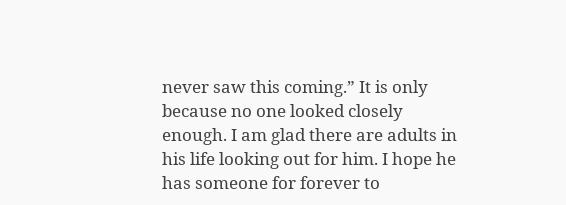never saw this coming.” It is only because no one looked closely enough. I am glad there are adults in his life looking out for him. I hope he has someone for forever to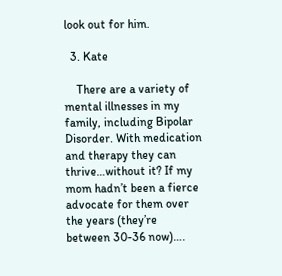look out for him.

  3. Kate

    There are a variety of mental illnesses in my family, including Bipolar Disorder. With medication and therapy they can thrive…without it? If my mom hadn’t been a fierce advocate for them over the years (they’re between 30-36 now)….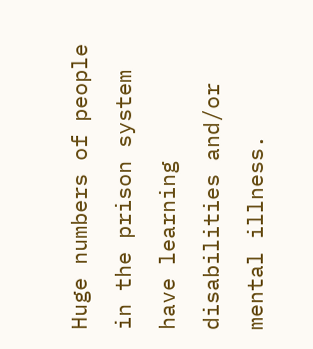Huge numbers of people in the prison system have learning disabilities and/or mental illness.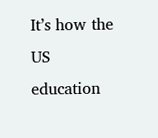It’s how the US education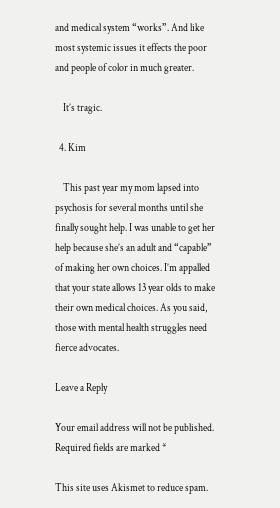and medical system “works”. And like most systemic issues it effects the poor and people of color in much greater.

    It’s tragic.

  4. Kim

    This past year my mom lapsed into psychosis for several months until she finally sought help. I was unable to get her help because she’s an adult and “capable” of making her own choices. I’m appalled that your state allows 13 year olds to make their own medical choices. As you said, those with mental health struggles need fierce advocates.

Leave a Reply

Your email address will not be published. Required fields are marked *

This site uses Akismet to reduce spam.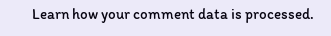Learn how your comment data is processed.